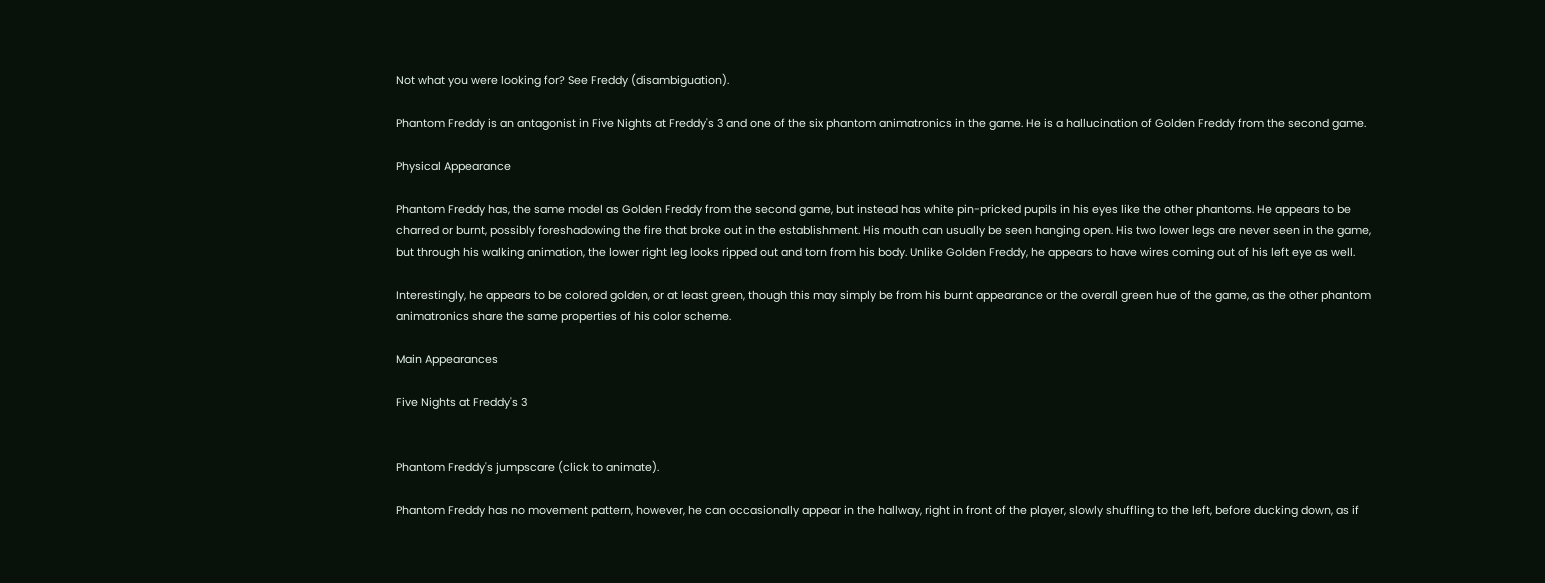Not what you were looking for? See Freddy (disambiguation).

Phantom Freddy is an antagonist in Five Nights at Freddy's 3 and one of the six phantom animatronics in the game. He is a hallucination of Golden Freddy from the second game.

Physical Appearance

Phantom Freddy has, the same model as Golden Freddy from the second game, but instead has white pin-pricked pupils in his eyes like the other phantoms. He appears to be charred or burnt, possibly foreshadowing the fire that broke out in the establishment. His mouth can usually be seen hanging open. His two lower legs are never seen in the game, but through his walking animation, the lower right leg looks ripped out and torn from his body. Unlike Golden Freddy, he appears to have wires coming out of his left eye as well.

Interestingly, he appears to be colored golden, or at least green, though this may simply be from his burnt appearance or the overall green hue of the game, as the other phantom animatronics share the same properties of his color scheme.

Main Appearances

Five Nights at Freddy's 3


Phantom Freddy's jumpscare (click to animate).

Phantom Freddy has no movement pattern, however, he can occasionally appear in the hallway, right in front of the player, slowly shuffling to the left, before ducking down, as if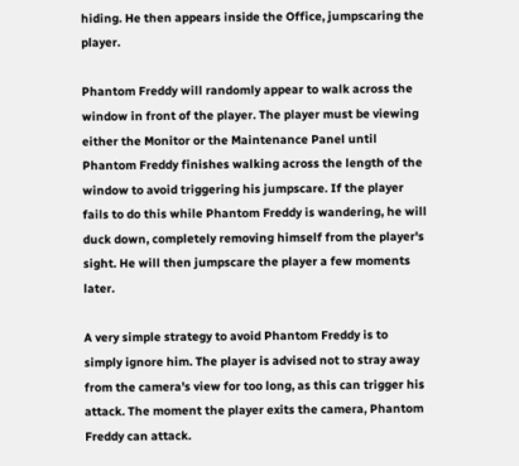hiding. He then appears inside the Office, jumpscaring the player.

Phantom Freddy will randomly appear to walk across the window in front of the player. The player must be viewing either the Monitor or the Maintenance Panel until Phantom Freddy finishes walking across the length of the window to avoid triggering his jumpscare. If the player fails to do this while Phantom Freddy is wandering, he will duck down, completely removing himself from the player's sight. He will then jumpscare the player a few moments later.

A very simple strategy to avoid Phantom Freddy is to simply ignore him. The player is advised not to stray away from the camera's view for too long, as this can trigger his attack. The moment the player exits the camera, Phantom Freddy can attack.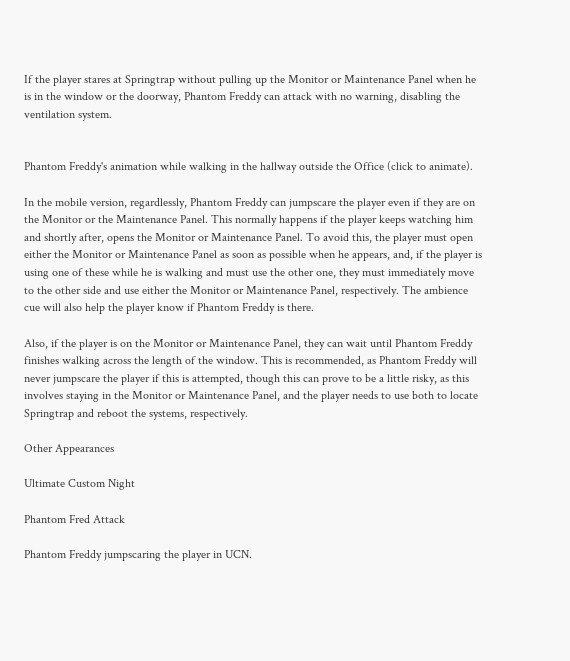If the player stares at Springtrap without pulling up the Monitor or Maintenance Panel when he is in the window or the doorway, Phantom Freddy can attack with no warning, disabling the ventilation system.


Phantom Freddy's animation while walking in the hallway outside the Office (click to animate).

In the mobile version, regardlessly, Phantom Freddy can jumpscare the player even if they are on the Monitor or the Maintenance Panel. This normally happens if the player keeps watching him and shortly after, opens the Monitor or Maintenance Panel. To avoid this, the player must open either the Monitor or Maintenance Panel as soon as possible when he appears, and, if the player is using one of these while he is walking and must use the other one, they must immediately move to the other side and use either the Monitor or Maintenance Panel, respectively. The ambience cue will also help the player know if Phantom Freddy is there.

Also, if the player is on the Monitor or Maintenance Panel, they can wait until Phantom Freddy finishes walking across the length of the window. This is recommended, as Phantom Freddy will never jumpscare the player if this is attempted, though this can prove to be a little risky, as this involves staying in the Monitor or Maintenance Panel, and the player needs to use both to locate Springtrap and reboot the systems, respectively.

Other Appearances

Ultimate Custom Night

Phantom Fred Attack

Phantom Freddy jumpscaring the player in UCN.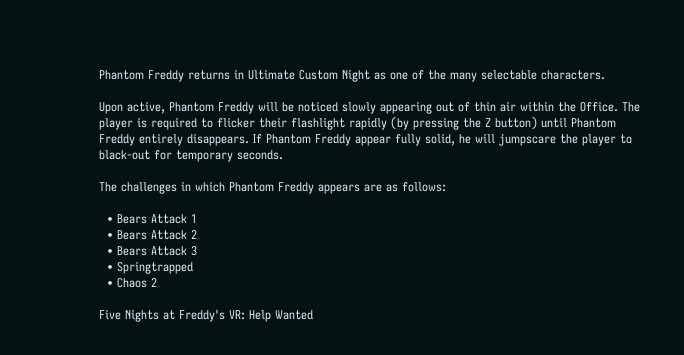Phantom Freddy returns in Ultimate Custom Night as one of the many selectable characters.

Upon active, Phantom Freddy will be noticed slowly appearing out of thin air within the Office. The player is required to flicker their flashlight rapidly (by pressing the Z button) until Phantom Freddy entirely disappears. If Phantom Freddy appear fully solid, he will jumpscare the player to black-out for temporary seconds.

The challenges in which Phantom Freddy appears are as follows:

  • Bears Attack 1
  • Bears Attack 2
  • Bears Attack 3
  • Springtrapped
  • Chaos 2

Five Nights at Freddy's VR: Help Wanted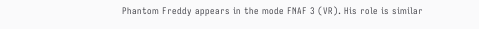Phantom Freddy appears in the mode FNAF 3 (VR). His role is similar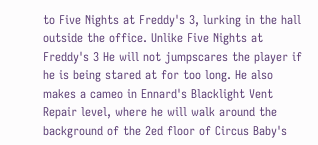to Five Nights at Freddy's 3, lurking in the hall outside the office. Unlike Five Nights at Freddy's 3 He will not jumpscares the player if he is being stared at for too long. He also makes a cameo in Ennard's Blacklight Vent Repair level, where he will walk around the background of the 2ed floor of Circus Baby's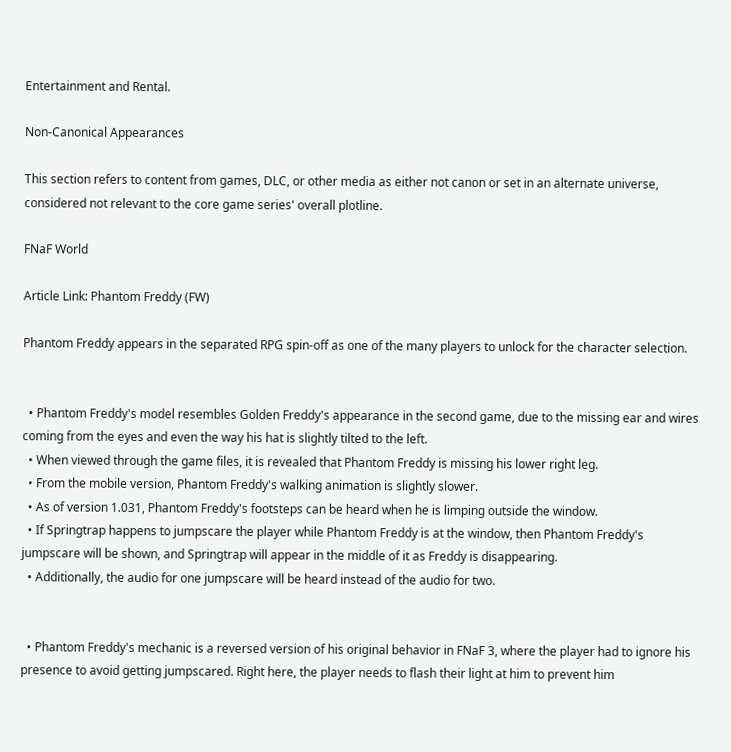Entertainment and Rental.

Non-Canonical Appearances

This section refers to content from games, DLC, or other media as either not canon or set in an alternate universe, considered not relevant to the core game series' overall plotline.

FNaF World

Article Link: Phantom Freddy (FW)

Phantom Freddy appears in the separated RPG spin-off as one of the many players to unlock for the character selection.


  • Phantom Freddy's model resembles Golden Freddy's appearance in the second game, due to the missing ear and wires coming from the eyes and even the way his hat is slightly tilted to the left.
  • When viewed through the game files, it is revealed that Phantom Freddy is missing his lower right leg.
  • From the mobile version, Phantom Freddy's walking animation is slightly slower.
  • As of version 1.031, Phantom Freddy's footsteps can be heard when he is limping outside the window.
  • If Springtrap happens to jumpscare the player while Phantom Freddy is at the window, then Phantom Freddy's jumpscare will be shown, and Springtrap will appear in the middle of it as Freddy is disappearing.
  • Additionally, the audio for one jumpscare will be heard instead of the audio for two.


  • Phantom Freddy's mechanic is a reversed version of his original behavior in FNaF 3, where the player had to ignore his presence to avoid getting jumpscared. Right here, the player needs to flash their light at him to prevent him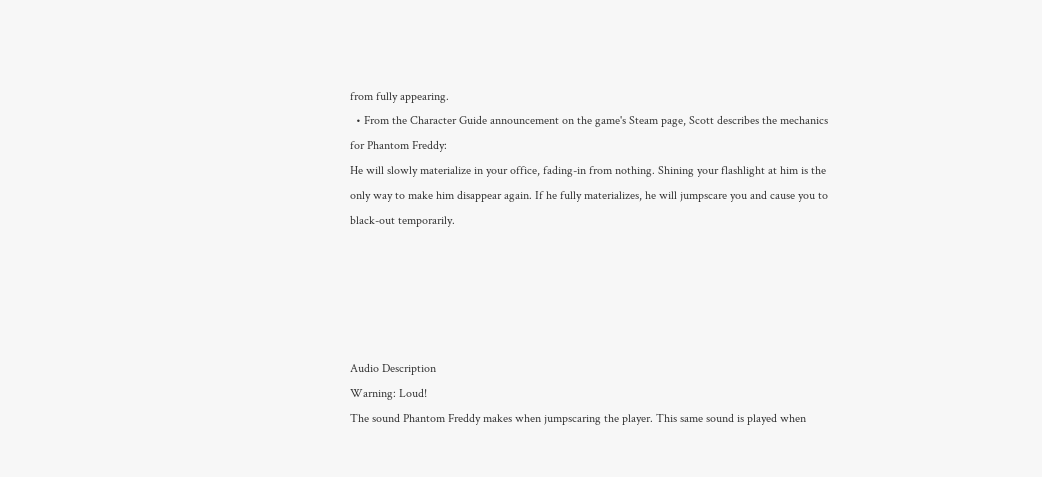from fully appearing.
  • From the Character Guide announcement on the game's Steam page, Scott describes the mechanics for Phantom Freddy:
He will slowly materialize in your office, fading-in from nothing. Shining your flashlight at him is the only way to make him disappear again. If he fully materializes, he will jumpscare you and cause you to black-out temporarily.





Audio Description
Warning: Loud!
The sound Phantom Freddy makes when jumpscaring the player. This same sound is played when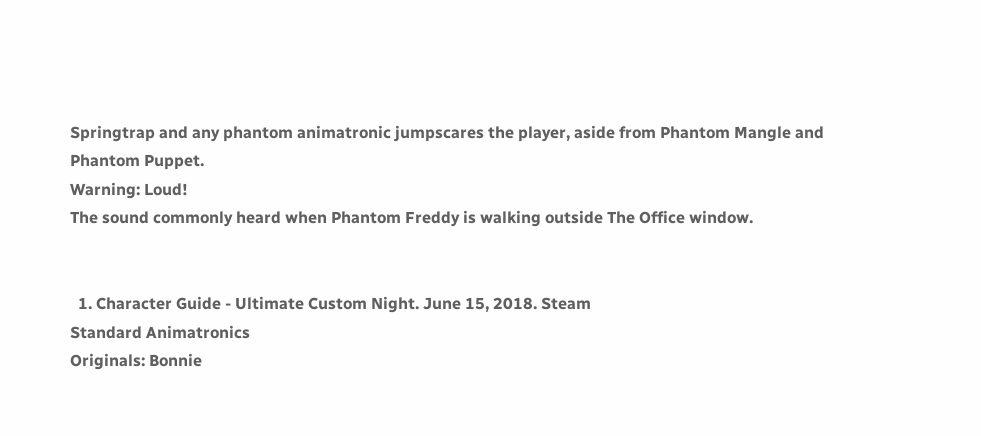Springtrap and any phantom animatronic jumpscares the player, aside from Phantom Mangle and Phantom Puppet.
Warning: Loud!
The sound commonly heard when Phantom Freddy is walking outside The Office window.


  1. Character Guide - Ultimate Custom Night. June 15, 2018. Steam
Standard Animatronics
Originals: Bonnie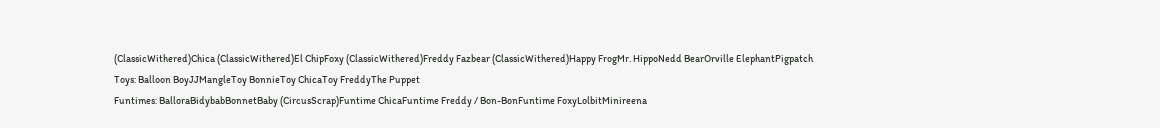(ClassicWithered)Chica (ClassicWithered)El ChipFoxy (ClassicWithered)Freddy Fazbear (ClassicWithered)Happy FrogMr. HippoNedd BearOrville ElephantPigpatch
Toys: Balloon BoyJJMangleToy BonnieToy ChicaToy FreddyThe Puppet
Funtimes: BalloraBidybabBonnetBaby (CircusScrap)Funtime ChicaFuntime Freddy / Bon-BonFuntime FoxyLolbitMinireena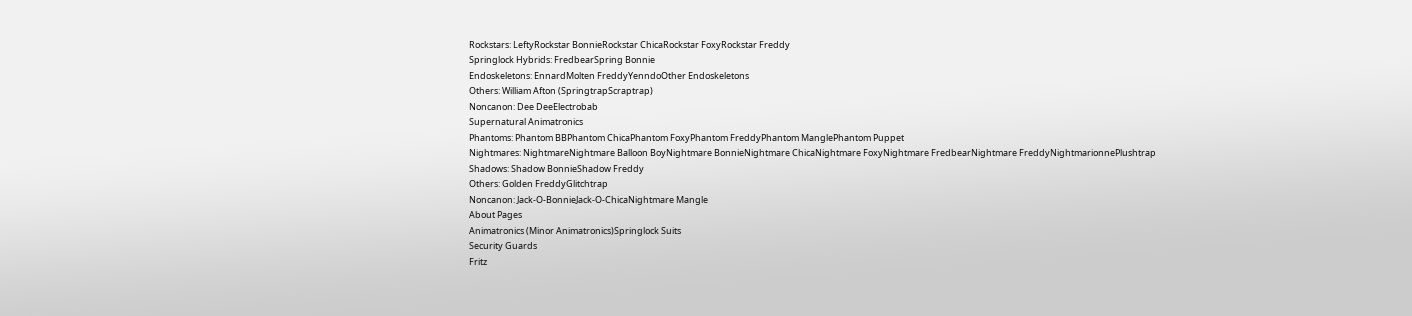Rockstars: LeftyRockstar BonnieRockstar ChicaRockstar FoxyRockstar Freddy
Springlock Hybrids: FredbearSpring Bonnie
Endoskeletons: EnnardMolten FreddyYenndoOther Endoskeletons
Others: William Afton (SpringtrapScraptrap)
Noncanon: Dee DeeElectrobab
Supernatural Animatronics
Phantoms: Phantom BBPhantom ChicaPhantom FoxyPhantom FreddyPhantom ManglePhantom Puppet
Nightmares: NightmareNightmare Balloon BoyNightmare BonnieNightmare ChicaNightmare FoxyNightmare FredbearNightmare FreddyNightmarionnePlushtrap
Shadows: Shadow BonnieShadow Freddy
Others: Golden FreddyGlitchtrap
Noncanon: Jack-O-BonnieJack-O-ChicaNightmare Mangle
About Pages
Animatronics (Minor Animatronics)Springlock Suits
Security Guards
Fritz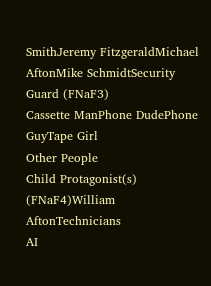SmithJeremy FitzgeraldMichael AftonMike SchmidtSecurity Guard (FNaF3)
Cassette ManPhone DudePhone GuyTape Girl
Other People
Child Protagonist(s) (FNaF4)William AftonTechnicians
AI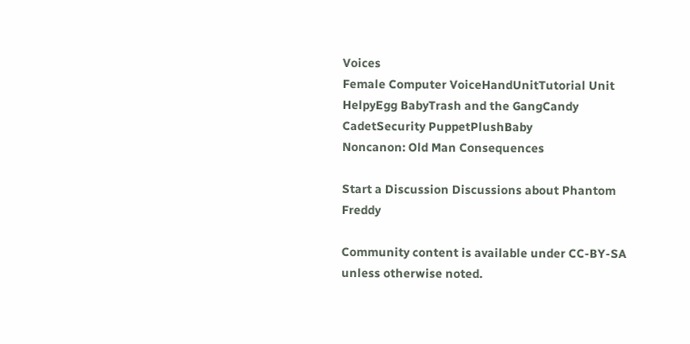Voices
Female Computer VoiceHandUnitTutorial Unit
HelpyEgg BabyTrash and the GangCandy CadetSecurity PuppetPlushBaby
Noncanon: Old Man Consequences

Start a Discussion Discussions about Phantom Freddy

Community content is available under CC-BY-SA unless otherwise noted.